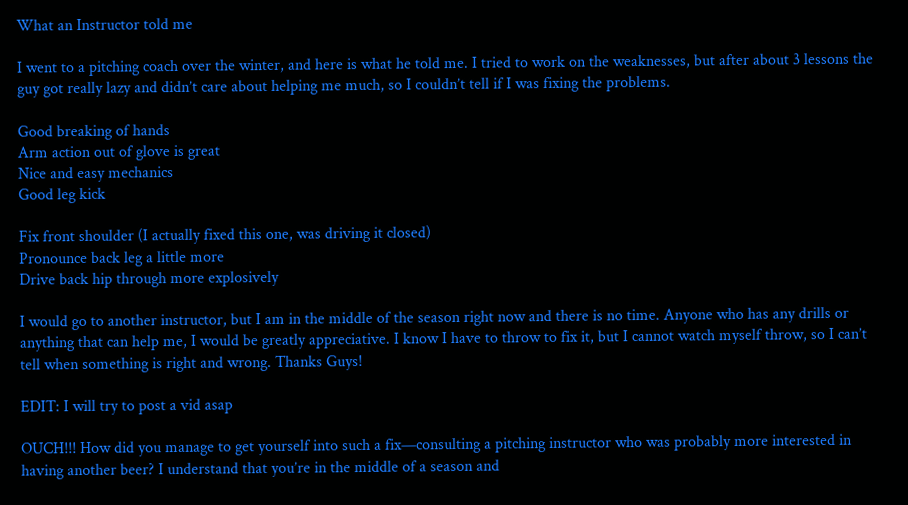What an Instructor told me

I went to a pitching coach over the winter, and here is what he told me. I tried to work on the weaknesses, but after about 3 lessons the guy got really lazy and didn’t care about helping me much, so I couldn’t tell if I was fixing the problems.

Good breaking of hands
Arm action out of glove is great
Nice and easy mechanics
Good leg kick

Fix front shoulder (I actually fixed this one, was driving it closed)
Pronounce back leg a little more
Drive back hip through more explosively

I would go to another instructor, but I am in the middle of the season right now and there is no time. Anyone who has any drills or anything that can help me, I would be greatly appreciative. I know I have to throw to fix it, but I cannot watch myself throw, so I can’t tell when something is right and wrong. Thanks Guys!

EDIT: I will try to post a vid asap

OUCH!!! How did you manage to get yourself into such a fix—consulting a pitching instructor who was probably more interested in having another beer? I understand that you’re in the middle of a season and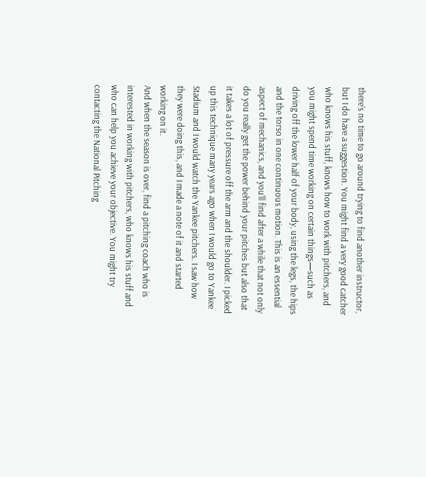there’s no time to go around trying to find another instructor, but I do have a suggestion. You might find a very good catcher who knows his stuff, knows how to work with pitchers, and you might spend time working on certain things—such as driving off the lower half of your body, using the legs, the hips and the torso in one continuous motion. This is an essential aspect of mechanics, and you’ll find after a while that not only do you really get the power behind your pitches but also that it takes a lot of pressure off the arm and the shoulder. I picked up this technique many years ago when I would go to Yankee Stadium and I would watch the Yankee pitchers. I saw how they were doing this, and I made a note of it and started working on it.
And when the season is over, find a pitching coach who is interested in working with pitchers, who knows his stuff and who can help you achieve your objective. You might try contacting the National Pitching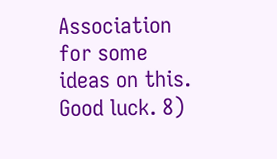Association for some ideas on this. Good luck. 8)